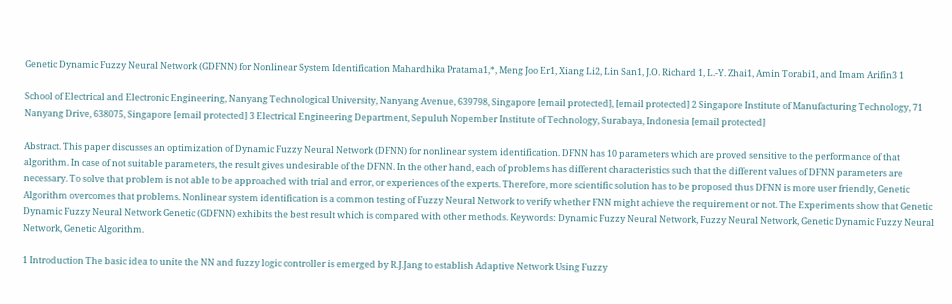Genetic Dynamic Fuzzy Neural Network (GDFNN) for Nonlinear System Identification Mahardhika Pratama1,*, Meng Joo Er1, Xiang Li2, Lin San1, J.O. Richard 1, L.-Y. Zhai1, Amin Torabi1, and Imam Arifin3 1

School of Electrical and Electronic Engineering, Nanyang Technological University, Nanyang Avenue, 639798, Singapore [email protected], [email protected] 2 Singapore Institute of Manufacturing Technology, 71 Nanyang Drive, 638075, Singapore [email protected] 3 Electrical Engineering Department, Sepuluh Nopember Institute of Technology, Surabaya, Indonesia [email protected]

Abstract. This paper discusses an optimization of Dynamic Fuzzy Neural Network (DFNN) for nonlinear system identification. DFNN has 10 parameters which are proved sensitive to the performance of that algorithm. In case of not suitable parameters, the result gives undesirable of the DFNN. In the other hand, each of problems has different characteristics such that the different values of DFNN parameters are necessary. To solve that problem is not able to be approached with trial and error, or experiences of the experts. Therefore, more scientific solution has to be proposed thus DFNN is more user friendly, Genetic Algorithm overcomes that problems. Nonlinear system identification is a common testing of Fuzzy Neural Network to verify whether FNN might achieve the requirement or not. The Experiments show that Genetic Dynamic Fuzzy Neural Network Genetic (GDFNN) exhibits the best result which is compared with other methods. Keywords: Dynamic Fuzzy Neural Network, Fuzzy Neural Network, Genetic Dynamic Fuzzy Neural Network, Genetic Algorithm.

1 Introduction The basic idea to unite the NN and fuzzy logic controller is emerged by R.J.Jang to establish Adaptive Network Using Fuzzy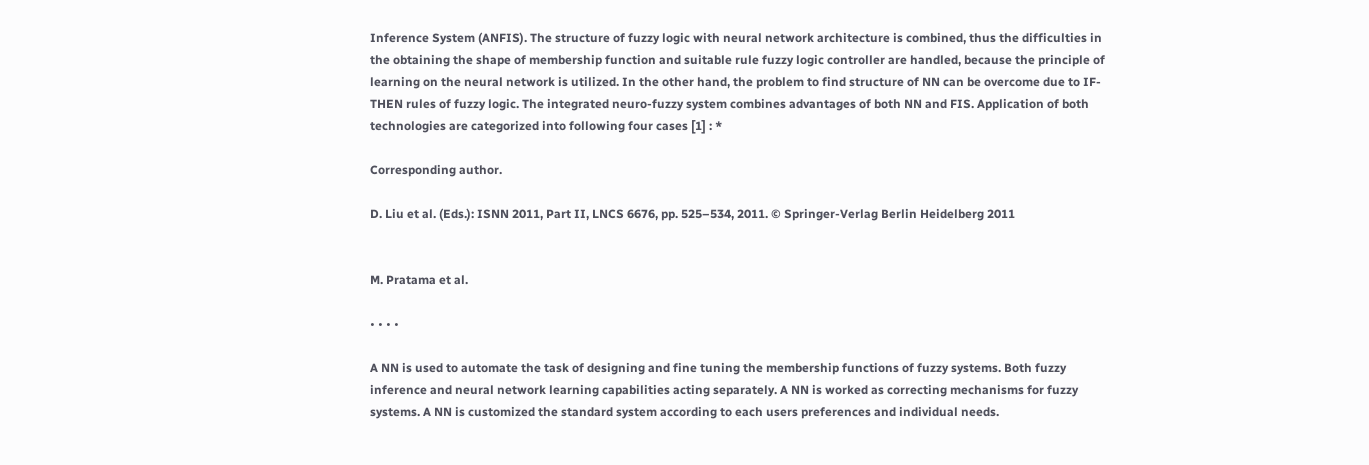Inference System (ANFIS). The structure of fuzzy logic with neural network architecture is combined, thus the difficulties in the obtaining the shape of membership function and suitable rule fuzzy logic controller are handled, because the principle of learning on the neural network is utilized. In the other hand, the problem to find structure of NN can be overcome due to IF-THEN rules of fuzzy logic. The integrated neuro-fuzzy system combines advantages of both NN and FIS. Application of both technologies are categorized into following four cases [1] : *

Corresponding author.

D. Liu et al. (Eds.): ISNN 2011, Part II, LNCS 6676, pp. 525–534, 2011. © Springer-Verlag Berlin Heidelberg 2011


M. Pratama et al.

• • • •

A NN is used to automate the task of designing and fine tuning the membership functions of fuzzy systems. Both fuzzy inference and neural network learning capabilities acting separately. A NN is worked as correcting mechanisms for fuzzy systems. A NN is customized the standard system according to each users preferences and individual needs.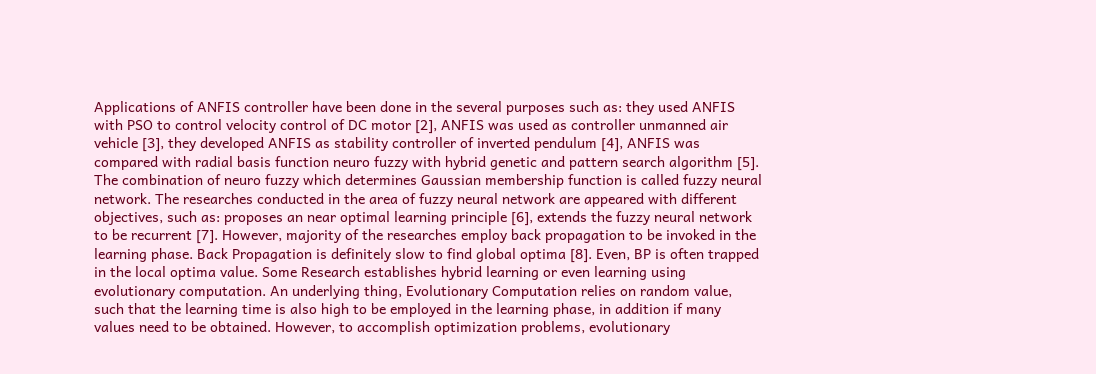Applications of ANFIS controller have been done in the several purposes such as: they used ANFIS with PSO to control velocity control of DC motor [2], ANFIS was used as controller unmanned air vehicle [3], they developed ANFIS as stability controller of inverted pendulum [4], ANFIS was compared with radial basis function neuro fuzzy with hybrid genetic and pattern search algorithm [5]. The combination of neuro fuzzy which determines Gaussian membership function is called fuzzy neural network. The researches conducted in the area of fuzzy neural network are appeared with different objectives, such as: proposes an near optimal learning principle [6], extends the fuzzy neural network to be recurrent [7]. However, majority of the researches employ back propagation to be invoked in the learning phase. Back Propagation is definitely slow to find global optima [8]. Even, BP is often trapped in the local optima value. Some Research establishes hybrid learning or even learning using evolutionary computation. An underlying thing, Evolutionary Computation relies on random value, such that the learning time is also high to be employed in the learning phase, in addition if many values need to be obtained. However, to accomplish optimization problems, evolutionary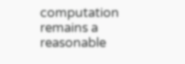computation remains a reasonable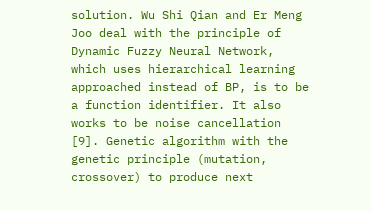solution. Wu Shi Qian and Er Meng Joo deal with the principle of Dynamic Fuzzy Neural Network, which uses hierarchical learning approached instead of BP, is to be a function identifier. It also works to be noise cancellation [9]. Genetic algorithm with the genetic principle (mutation, crossover) to produce next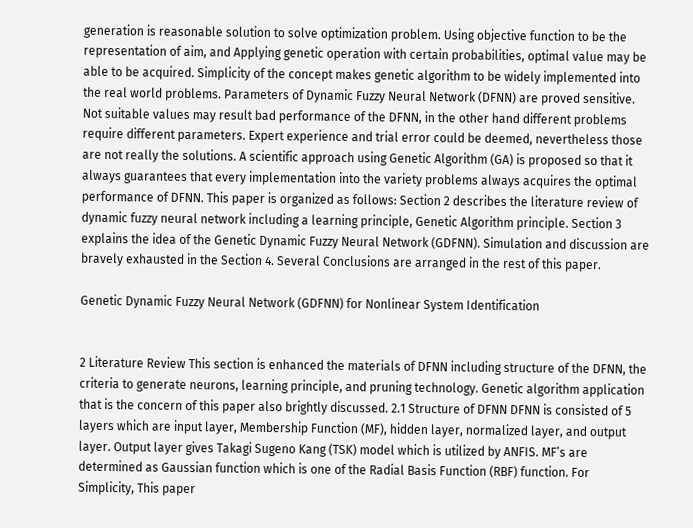generation is reasonable solution to solve optimization problem. Using objective function to be the representation of aim, and Applying genetic operation with certain probabilities, optimal value may be able to be acquired. Simplicity of the concept makes genetic algorithm to be widely implemented into the real world problems. Parameters of Dynamic Fuzzy Neural Network (DFNN) are proved sensitive. Not suitable values may result bad performance of the DFNN, in the other hand different problems require different parameters. Expert experience and trial error could be deemed, nevertheless those are not really the solutions. A scientific approach using Genetic Algorithm (GA) is proposed so that it always guarantees that every implementation into the variety problems always acquires the optimal performance of DFNN. This paper is organized as follows: Section 2 describes the literature review of dynamic fuzzy neural network including a learning principle, Genetic Algorithm principle. Section 3 explains the idea of the Genetic Dynamic Fuzzy Neural Network (GDFNN). Simulation and discussion are bravely exhausted in the Section 4. Several Conclusions are arranged in the rest of this paper.

Genetic Dynamic Fuzzy Neural Network (GDFNN) for Nonlinear System Identification


2 Literature Review This section is enhanced the materials of DFNN including structure of the DFNN, the criteria to generate neurons, learning principle, and pruning technology. Genetic algorithm application that is the concern of this paper also brightly discussed. 2.1 Structure of DFNN DFNN is consisted of 5 layers which are input layer, Membership Function (MF), hidden layer, normalized layer, and output layer. Output layer gives Takagi Sugeno Kang (TSK) model which is utilized by ANFIS. MF’s are determined as Gaussian function which is one of the Radial Basis Function (RBF) function. For Simplicity, This paper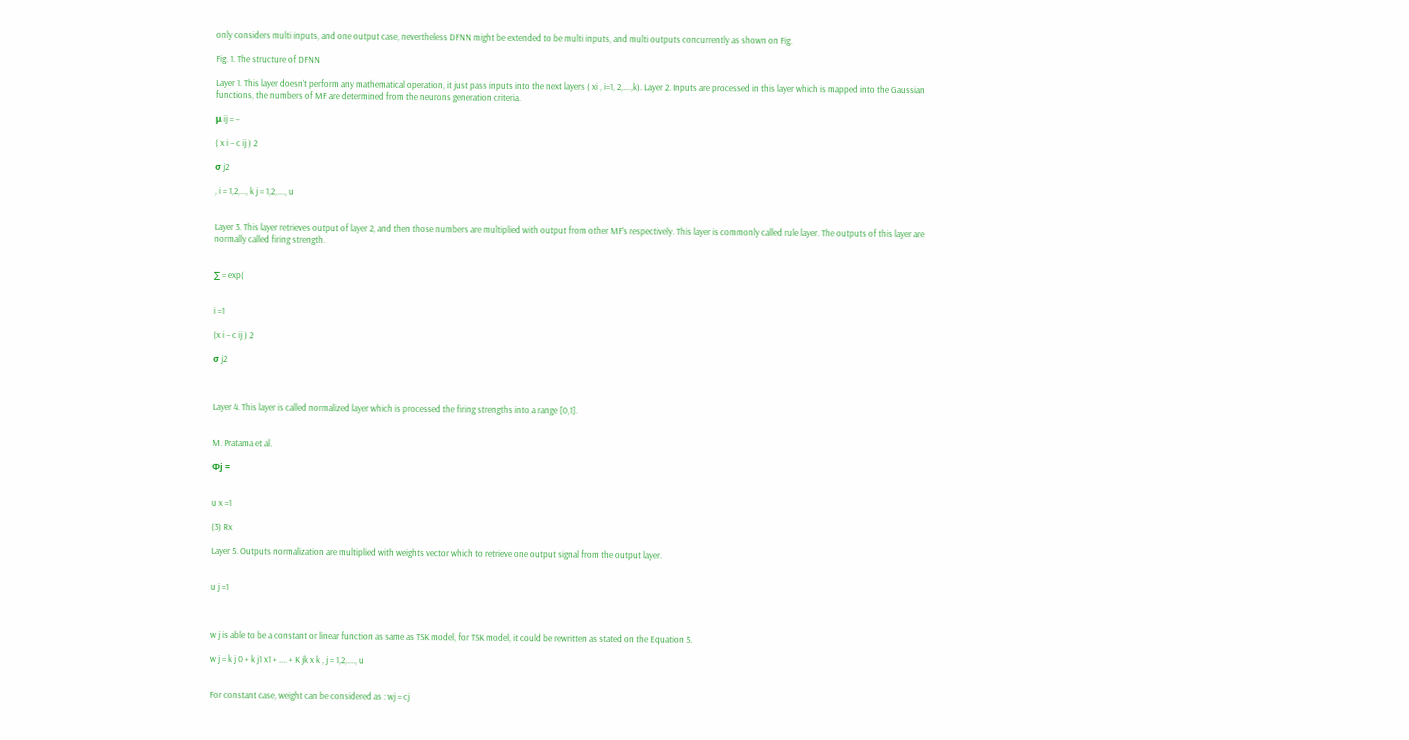only considers multi inputs, and one output case, nevertheless DFNN might be extended to be multi inputs, and multi outputs concurrently as shown on Fig.

Fig. 1. The structure of DFNN

Layer 1. This layer doesn’t perform any mathematical operation, it just pass inputs into the next layers ( xi , i=1, 2,….,k). Layer 2. Inputs are processed in this layer which is mapped into the Gaussian functions, the numbers of MF are determined from the neurons generation criteria.

μ ij = −

( x i − c ij ) 2

σ j2

, i = 1,2,..., k j = 1,2,...., u


Layer 3. This layer retrieves output of layer 2, and then those numbers are multiplied with output from other MF’s respectively. This layer is commonly called rule layer. The outputs of this layer are normally called firing strength.


∑ = exp(


i =1

(x i − c ij ) 2

σ j2



Layer 4. This layer is called normalized layer which is processed the firing strengths into a range [0,1].


M. Pratama et al.

Φj =


u x =1

(3) Rx

Layer 5. Outputs normalization are multiplied with weights vector which to retrieve one output signal from the output layer.


u j =1



w j is able to be a constant or linear function as same as TSK model, for TSK model, it could be rewritten as stated on the Equation 5.

w j = k j 0 + k j1 x1 + .... + K jk x k , j = 1,2,...., u


For constant case, weight can be considered as : wj = cj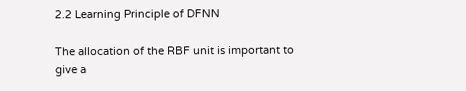2.2 Learning Principle of DFNN

The allocation of the RBF unit is important to give a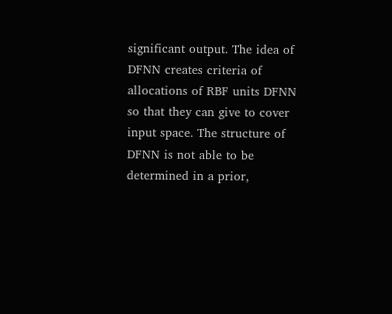significant output. The idea of DFNN creates criteria of allocations of RBF units DFNN so that they can give to cover input space. The structure of DFNN is not able to be determined in a prior,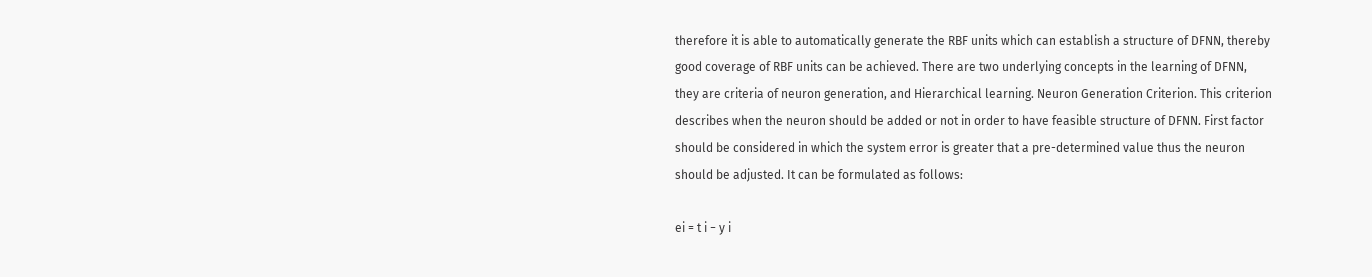therefore it is able to automatically generate the RBF units which can establish a structure of DFNN, thereby good coverage of RBF units can be achieved. There are two underlying concepts in the learning of DFNN, they are criteria of neuron generation, and Hierarchical learning. Neuron Generation Criterion. This criterion describes when the neuron should be added or not in order to have feasible structure of DFNN. First factor should be considered in which the system error is greater that a pre-determined value thus the neuron should be adjusted. It can be formulated as follows:

ei = t i − y i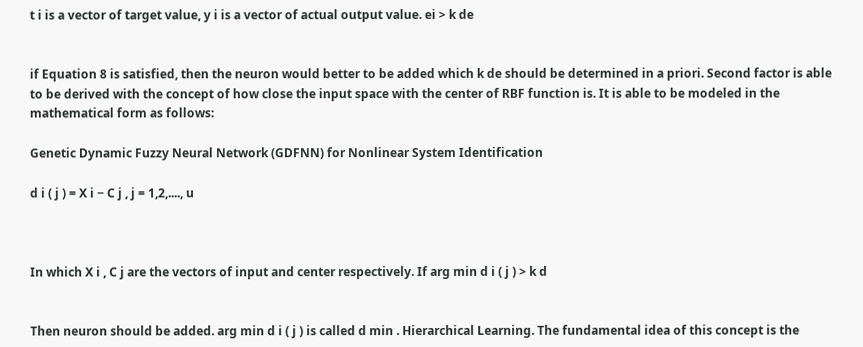t i is a vector of target value, y i is a vector of actual output value. ei > k de


if Equation 8 is satisfied, then the neuron would better to be added which k de should be determined in a priori. Second factor is able to be derived with the concept of how close the input space with the center of RBF function is. It is able to be modeled in the mathematical form as follows:

Genetic Dynamic Fuzzy Neural Network (GDFNN) for Nonlinear System Identification

d i ( j ) = X i − C j , j = 1,2,...., u



In which X i , C j are the vectors of input and center respectively. If arg min d i ( j ) > k d


Then neuron should be added. arg min d i ( j ) is called d min . Hierarchical Learning. The fundamental idea of this concept is the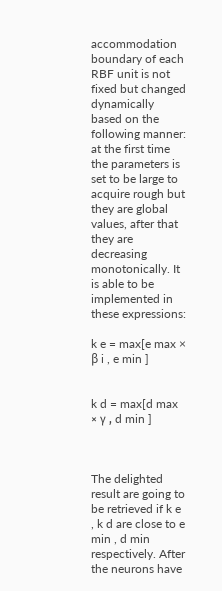accommodation boundary of each RBF unit is not fixed but changed dynamically based on the following manner: at the first time the parameters is set to be large to acquire rough but they are global values, after that they are decreasing monotonically. It is able to be implemented in these expressions:

k e = max[e max × β i , e min ]


k d = max[d max × γ , d min ]



The delighted result are going to be retrieved if k e , k d are close to e min , d min respectively. After the neurons have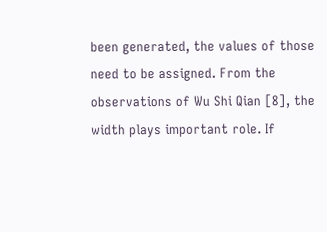been generated, the values of those need to be assigned. From the observations of Wu Shi Qian [8], the width plays important role. If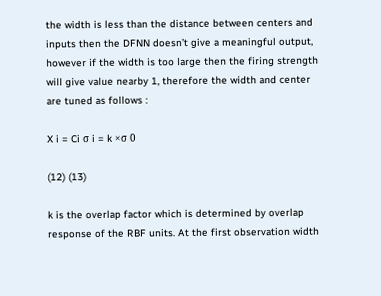the width is less than the distance between centers and inputs then the DFNN doesn’t give a meaningful output, however if the width is too large then the firing strength will give value nearby 1, therefore the width and center are tuned as follows :

X i = Ci σ i = k ×σ 0

(12) (13)

k is the overlap factor which is determined by overlap response of the RBF units. At the first observation width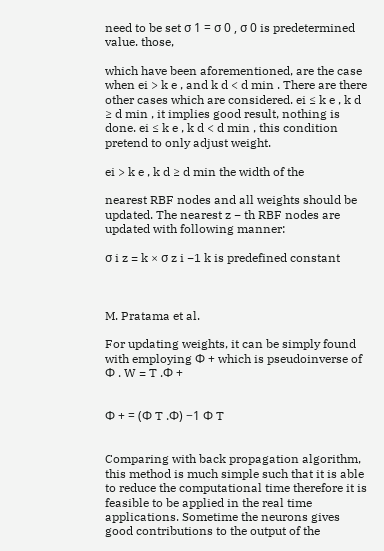need to be set σ 1 = σ 0 , σ 0 is predetermined value. those,

which have been aforementioned, are the case when ei > k e , and k d < d min . There are there other cases which are considered. ei ≤ k e , k d ≥ d min , it implies good result, nothing is done. ei ≤ k e , k d < d min , this condition pretend to only adjust weight.

ei > k e , k d ≥ d min the width of the

nearest RBF nodes and all weights should be updated. The nearest z − th RBF nodes are updated with following manner:

σ i z = k × σ z i −1 k is predefined constant



M. Pratama et al.

For updating weights, it can be simply found with employing Φ + which is pseudoinverse of Φ . W = T .Φ +


Φ + = (Φ T .Φ) −1 Φ T


Comparing with back propagation algorithm, this method is much simple such that it is able to reduce the computational time therefore it is feasible to be applied in the real time applications. Sometime the neurons gives good contributions to the output of the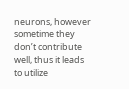neurons, however sometime they don’t contribute well, thus it leads to utilize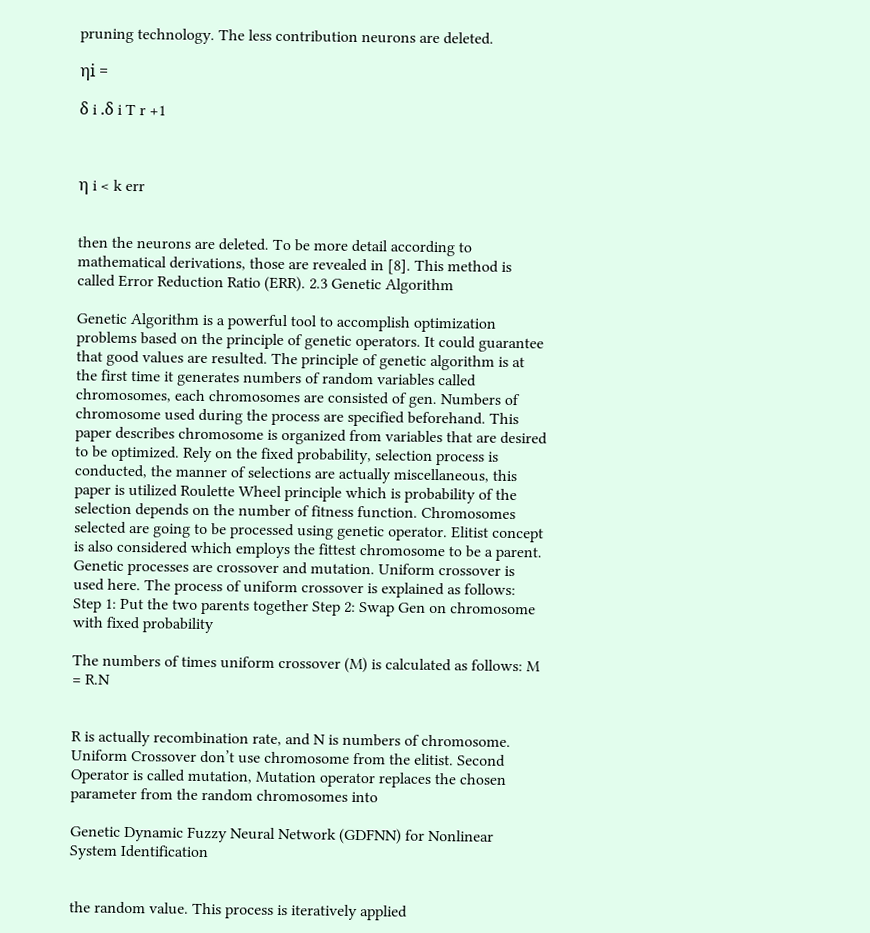pruning technology. The less contribution neurons are deleted.

ηi =

δ i .δ i T r +1



η i < k err


then the neurons are deleted. To be more detail according to mathematical derivations, those are revealed in [8]. This method is called Error Reduction Ratio (ERR). 2.3 Genetic Algorithm

Genetic Algorithm is a powerful tool to accomplish optimization problems based on the principle of genetic operators. It could guarantee that good values are resulted. The principle of genetic algorithm is at the first time it generates numbers of random variables called chromosomes, each chromosomes are consisted of gen. Numbers of chromosome used during the process are specified beforehand. This paper describes chromosome is organized from variables that are desired to be optimized. Rely on the fixed probability, selection process is conducted, the manner of selections are actually miscellaneous, this paper is utilized Roulette Wheel principle which is probability of the selection depends on the number of fitness function. Chromosomes selected are going to be processed using genetic operator. Elitist concept is also considered which employs the fittest chromosome to be a parent. Genetic processes are crossover and mutation. Uniform crossover is used here. The process of uniform crossover is explained as follows: Step 1: Put the two parents together Step 2: Swap Gen on chromosome with fixed probability

The numbers of times uniform crossover (M) is calculated as follows: M = R.N


R is actually recombination rate, and N is numbers of chromosome. Uniform Crossover don’t use chromosome from the elitist. Second Operator is called mutation, Mutation operator replaces the chosen parameter from the random chromosomes into

Genetic Dynamic Fuzzy Neural Network (GDFNN) for Nonlinear System Identification


the random value. This process is iteratively applied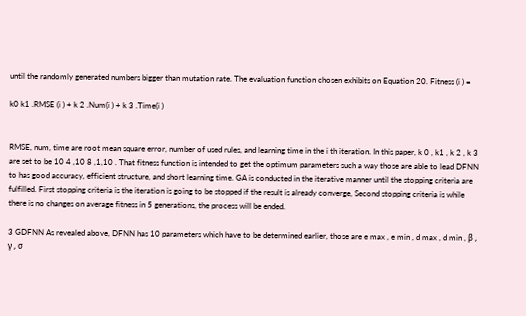until the randomly generated numbers bigger than mutation rate. The evaluation function chosen exhibits on Equation 20. Fitness (i ) =

k0 k1 .RMSE (i ) + k 2 .Num(i ) + k 3 .Time(i )


RMSE, num, time are root mean square error, number of used rules, and learning time in the i th iteration. In this paper, k 0 , k1 , k 2 , k 3 are set to be 10 4 ,10 8 ,1,10 . That fitness function is intended to get the optimum parameters such a way those are able to lead DFNN to has good accuracy, efficient structure, and short learning time. GA is conducted in the iterative manner until the stopping criteria are fulfilled. First stopping criteria is the iteration is going to be stopped if the result is already converge, Second stopping criteria is while there is no changes on average fitness in 5 generations, the process will be ended.

3 GDFNN As revealed above, DFNN has 10 parameters which have to be determined earlier, those are e max , e min , d max , d min , β , γ , σ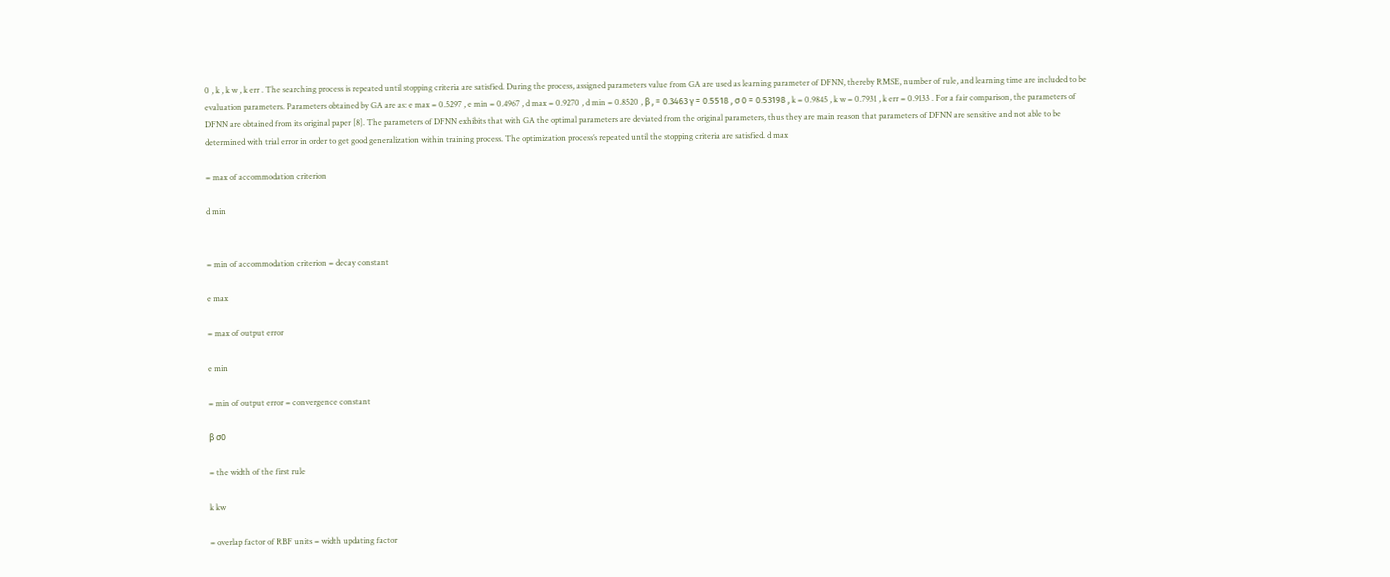0 , k , k w , k err . The searching process is repeated until stopping criteria are satisfied. During the process, assigned parameters value from GA are used as learning parameter of DFNN, thereby RMSE, number of rule, and learning time are included to be evaluation parameters. Parameters obtained by GA are as: e max = 0.5297 , e min = 0.4967 , d max = 0.9270 , d min = 0.8520 , β , = 0.3463 γ = 0.5518 , σ 0 = 0.53198 , k = 0.9845 , k w = 0.7931 , k err = 0.9133 . For a fair comparison, the parameters of DFNN are obtained from its original paper [8]. The parameters of DFNN exhibits that with GA the optimal parameters are deviated from the original parameters, thus they are main reason that parameters of DFNN are sensitive and not able to be determined with trial error in order to get good generalization within training process. The optimization process’s repeated until the stopping criteria are satisfied. d max

= max of accommodation criterion

d min


= min of accommodation criterion = decay constant

e max

= max of output error

e min

= min of output error = convergence constant

β σ0

= the width of the first rule

k kw

= overlap factor of RBF units = width updating factor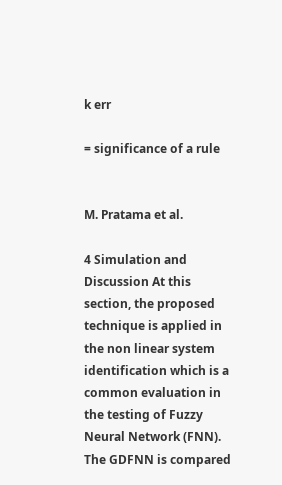k err

= significance of a rule


M. Pratama et al.

4 Simulation and Discussion At this section, the proposed technique is applied in the non linear system identification which is a common evaluation in the testing of Fuzzy Neural Network (FNN). The GDFNN is compared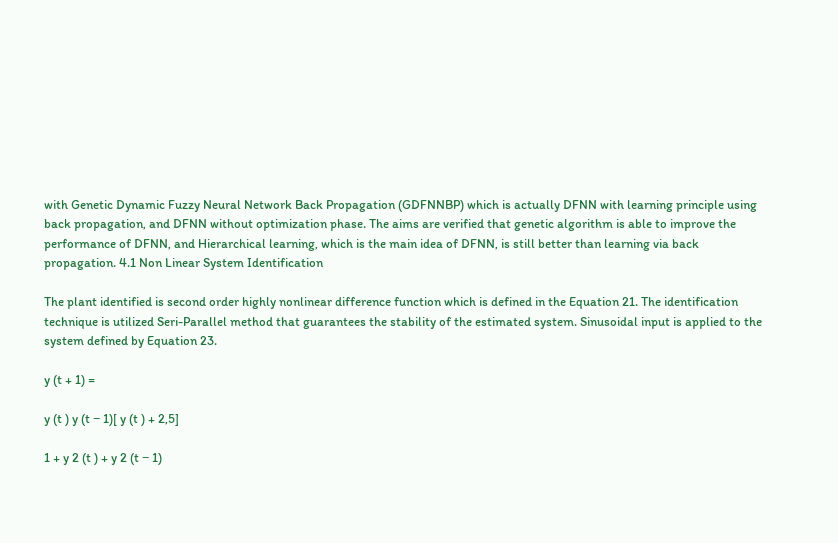with Genetic Dynamic Fuzzy Neural Network Back Propagation (GDFNNBP) which is actually DFNN with learning principle using back propagation, and DFNN without optimization phase. The aims are verified that genetic algorithm is able to improve the performance of DFNN, and Hierarchical learning, which is the main idea of DFNN, is still better than learning via back propagation. 4.1 Non Linear System Identification

The plant identified is second order highly nonlinear difference function which is defined in the Equation 21. The identification technique is utilized Seri-Parallel method that guarantees the stability of the estimated system. Sinusoidal input is applied to the system defined by Equation 23.

y (t + 1) =

y (t ) y (t − 1)[ y (t ) + 2,5]

1 + y 2 (t ) + y 2 (t − 1)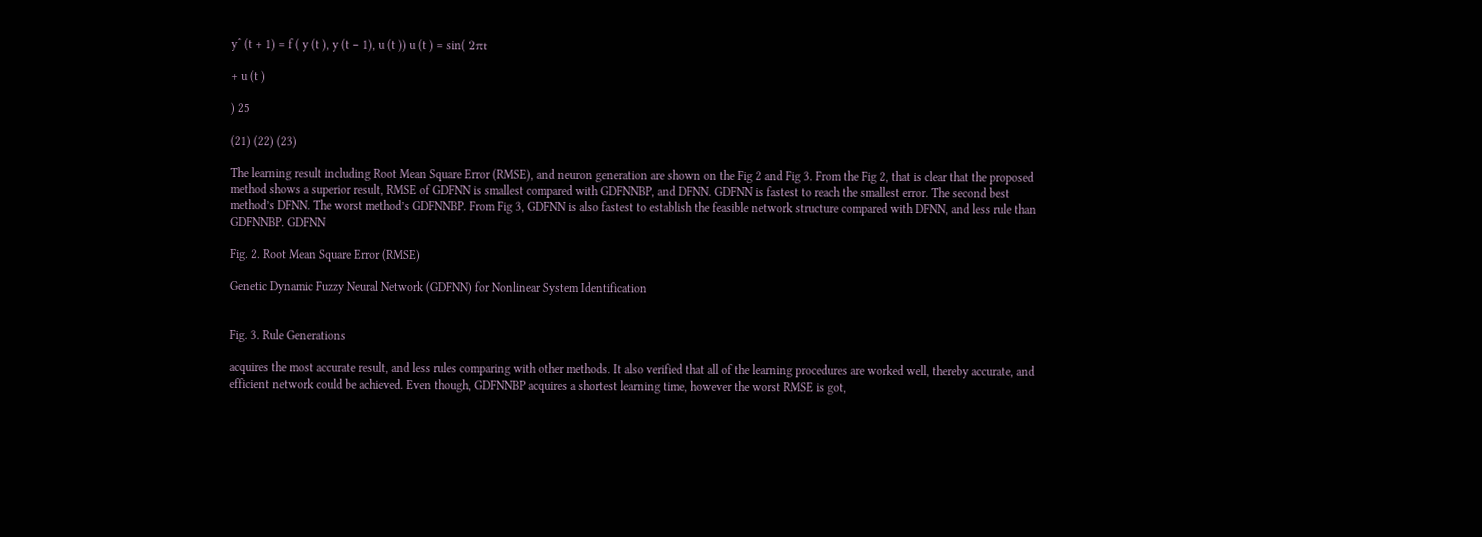yˆ (t + 1) = f ( y (t ), y (t − 1), u (t )) u (t ) = sin( 2πt

+ u (t )

) 25

(21) (22) (23)

The learning result including Root Mean Square Error (RMSE), and neuron generation are shown on the Fig 2 and Fig 3. From the Fig 2, that is clear that the proposed method shows a superior result, RMSE of GDFNN is smallest compared with GDFNNBP, and DFNN. GDFNN is fastest to reach the smallest error. The second best method’s DFNN. The worst method’s GDFNNBP. From Fig 3, GDFNN is also fastest to establish the feasible network structure compared with DFNN, and less rule than GDFNNBP. GDFNN

Fig. 2. Root Mean Square Error (RMSE)

Genetic Dynamic Fuzzy Neural Network (GDFNN) for Nonlinear System Identification


Fig. 3. Rule Generations

acquires the most accurate result, and less rules comparing with other methods. It also verified that all of the learning procedures are worked well, thereby accurate, and efficient network could be achieved. Even though, GDFNNBP acquires a shortest learning time, however the worst RMSE is got,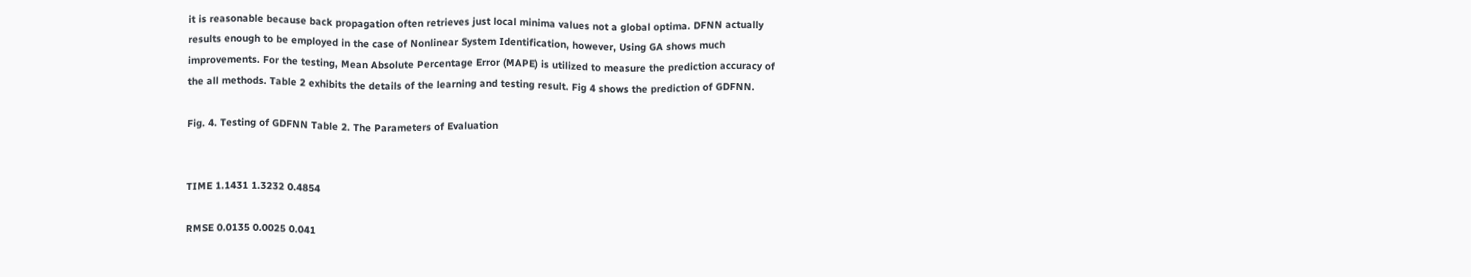it is reasonable because back propagation often retrieves just local minima values not a global optima. DFNN actually results enough to be employed in the case of Nonlinear System Identification, however, Using GA shows much improvements. For the testing, Mean Absolute Percentage Error (MAPE) is utilized to measure the prediction accuracy of the all methods. Table 2 exhibits the details of the learning and testing result. Fig 4 shows the prediction of GDFNN.

Fig. 4. Testing of GDFNN Table 2. The Parameters of Evaluation


TIME 1.1431 1.3232 0.4854

RMSE 0.0135 0.0025 0.041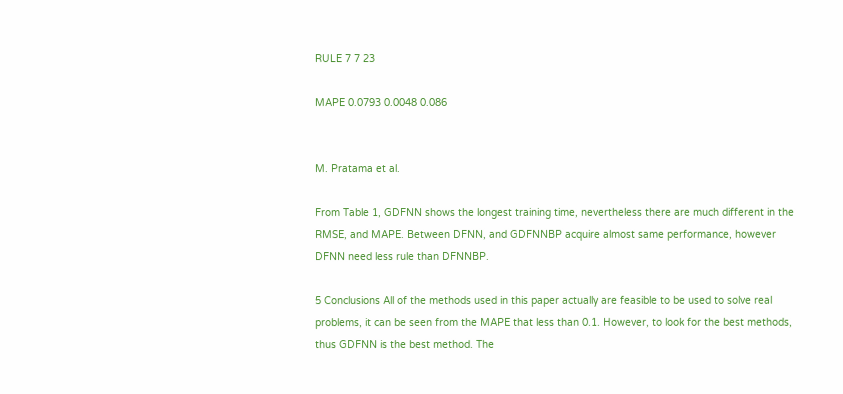RULE 7 7 23

MAPE 0.0793 0.0048 0.086


M. Pratama et al.

From Table 1, GDFNN shows the longest training time, nevertheless there are much different in the RMSE, and MAPE. Between DFNN, and GDFNNBP acquire almost same performance, however DFNN need less rule than DFNNBP.

5 Conclusions All of the methods used in this paper actually are feasible to be used to solve real problems, it can be seen from the MAPE that less than 0.1. However, to look for the best methods, thus GDFNN is the best method. The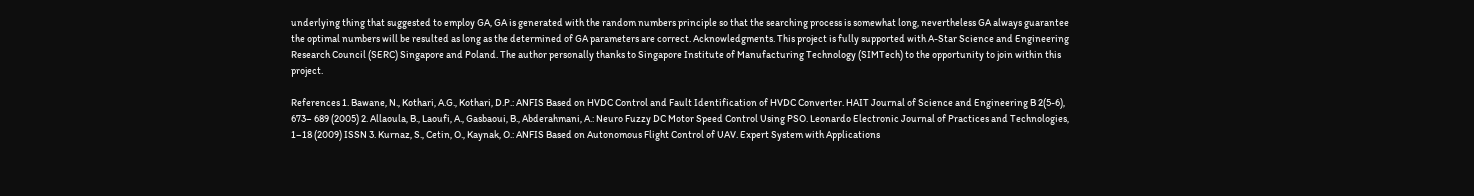underlying thing that suggested to employ GA, GA is generated with the random numbers principle so that the searching process is somewhat long, nevertheless GA always guarantee the optimal numbers will be resulted as long as the determined of GA parameters are correct. Acknowledgments. This project is fully supported with A-Star Science and Engineering Research Council (SERC) Singapore and Poland. The author personally thanks to Singapore Institute of Manufacturing Technology (SIMTech) to the opportunity to join within this project.

References 1. Bawane, N., Kothari, A.G., Kothari, D.P.: ANFIS Based on HVDC Control and Fault Identification of HVDC Converter. HAIT Journal of Science and Engineering B 2(5-6), 673– 689 (2005) 2. Allaoula, B., Laoufi, A., Gasbaoui, B., Abderahmani, A.: Neuro Fuzzy DC Motor Speed Control Using PSO. Leonardo Electronic Journal of Practices and Technologies, 1–18 (2009) ISSN 3. Kurnaz, S., Cetin, O., Kaynak, O.: ANFIS Based on Autonomous Flight Control of UAV. Expert System with Applications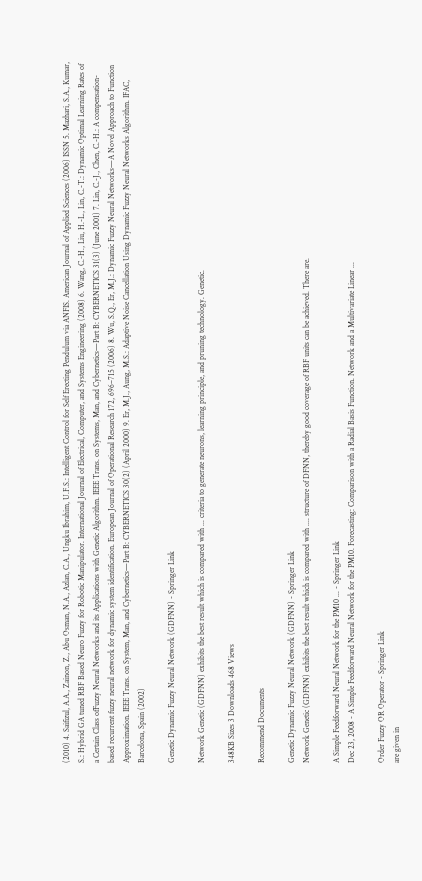(2010) 4. Saifizul, A.A., Zainon, Z., Abu Osman, N.A., Azlan, C.A., Ungku Ibrahim, U.F.S.: Intelligent Control for Self Erecting Pendulum via ANFIS. American Journal of Applied Sciences (2006) ISSN 5. Mazhari, S.A., Kumar, S.: Hybrid GA tuned RBF Based Neuro Fuzzy for Robotic Manipulator. International Journal of Electrical, Computer, and Systems Engineering (2008) 6. Wang, C.-H., Liu, H.-L., Lin, C.-T.: Dynamic Optimal Learning Rates of a Certain Class ofFuzzy Neural Networks and its Applications with Genetic Algorithm. IEEE Trans. on Systems, Man, and Cybernetics—Part B: CYBERNETICS 31(3) (June 2001) 7. Lin, C.-J., Chen, C.-H.: A compensation-based recurrent fuzzy neural network for dynamic system identification. European Journal of Operational Research 172, 696–715 (2006) 8. Wu, S.Q., Er, M.J.: Dynamic Fuzzy Neural Networks—A Novel Approach to Function Approximation. IEEE Trans. on System, Man, and Cybernetics—Part B: CYBERNETICS 30(2) (April 2000) 9. Er, M.J., Aung, M.S.: Adaptive Noise Cancellation Using Dynamic Fuzzy Neural Networks Algorithm. IFAC, Barcelona, Spain (2002)

Genetic Dynamic Fuzzy Neural Network (GDFNN) - Springer Link

Network Genetic (GDFNN) exhibits the best result which is compared with ... criteria to generate neurons, learning principle, and pruning technology. Genetic.

348KB Sizes 3 Downloads 468 Views

Recommend Documents

Genetic Dynamic Fuzzy Neural Network (GDFNN) - Springer Link
Network Genetic (GDFNN) exhibits the best result which is compared with .... structure of DFNN, thereby good coverage of RBF units can be achieved. There are.

A Simple Feedforward Neural Network for the PM10 ... - Springer Link
Dec 23, 2008 - A Simple Feedforward Neural Network for the PM10. Forecasting: Comparison with a Radial Basis Function. Network and a Multivariate Linear ...

Order Fuzzy OR Operator - Springer Link
are given in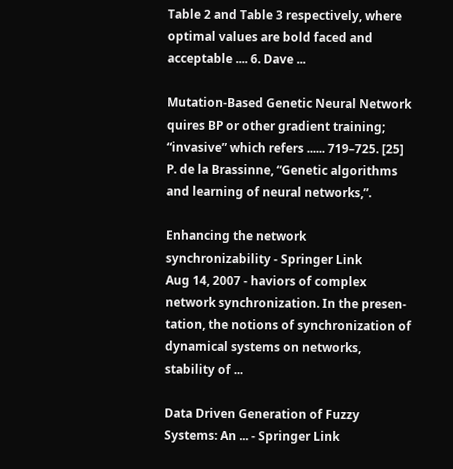Table 2 and Table 3 respectively, where optimal values are bold faced and acceptable .... 6. Dave ...

Mutation-Based Genetic Neural Network
quires BP or other gradient training; “invasive” which refers ...... 719–725. [25] P. de la Brassinne, “Genetic algorithms and learning of neural networks,”.

Enhancing the network synchronizability - Springer Link
Aug 14, 2007 - haviors of complex network synchronization. In the presen- tation, the notions of synchronization of dynamical systems on networks, stability of ...

Data Driven Generation of Fuzzy Systems: An ... - Springer Link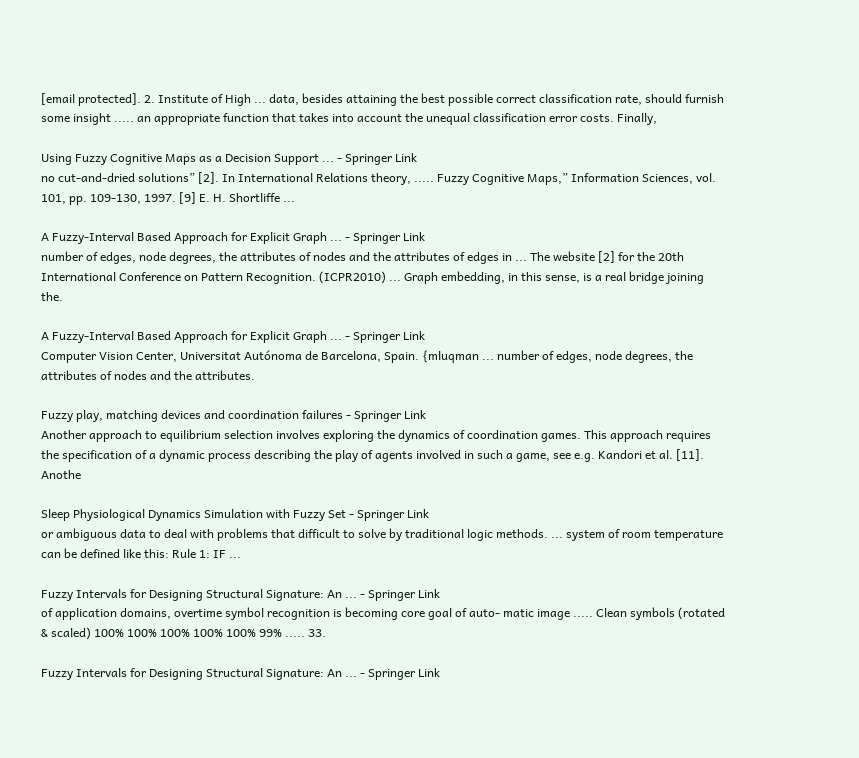[email protected]. 2. Institute of High ... data, besides attaining the best possible correct classification rate, should furnish some insight ..... an appropriate function that takes into account the unequal classification error costs. Finally,

Using Fuzzy Cognitive Maps as a Decision Support ... - Springer Link
no cut-and-dried solutions” [2]. In International Relations theory, ..... Fuzzy Cognitive Maps,” Information Sciences, vol. 101, pp. 109-130, 1997. [9] E. H. Shortliffe ...

A Fuzzy-Interval Based Approach for Explicit Graph ... - Springer Link
number of edges, node degrees, the attributes of nodes and the attributes of edges in ... The website [2] for the 20th International Conference on Pattern Recognition. (ICPR2010) ... Graph embedding, in this sense, is a real bridge joining the.

A Fuzzy-Interval Based Approach for Explicit Graph ... - Springer Link
Computer Vision Center, Universitat Autónoma de Barcelona, Spain. {mluqman ... number of edges, node degrees, the attributes of nodes and the attributes.

Fuzzy play, matching devices and coordination failures - Springer Link
Another approach to equilibrium selection involves exploring the dynamics of coordination games. This approach requires the specification of a dynamic process describing the play of agents involved in such a game, see e.g. Kandori et al. [11]. Anothe

Sleep Physiological Dynamics Simulation with Fuzzy Set - Springer Link
or ambiguous data to deal with problems that difficult to solve by traditional logic methods. ... system of room temperature can be defined like this: Rule 1: IF ...

Fuzzy Intervals for Designing Structural Signature: An ... - Springer Link
of application domains, overtime symbol recognition is becoming core goal of auto- matic image ..... Clean symbols (rotated & scaled) 100% 100% 100% 100% 100% 99% ..... 33.

Fuzzy Intervals for Designing Structural Signature: An ... - Springer Link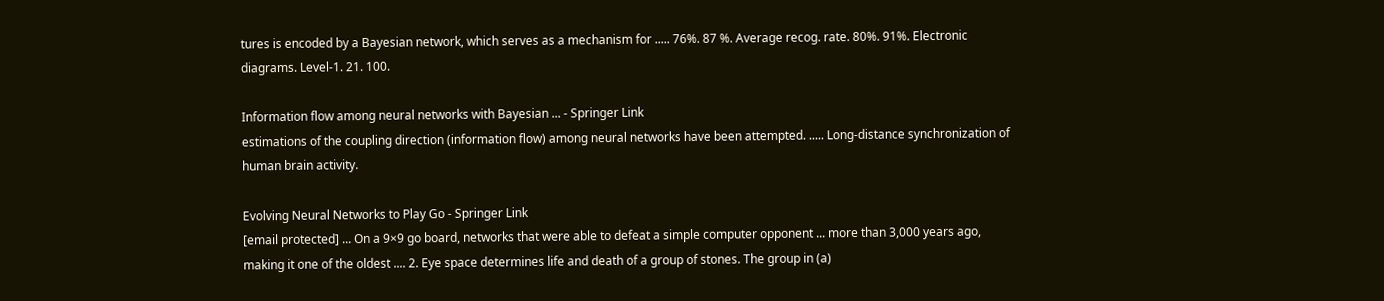tures is encoded by a Bayesian network, which serves as a mechanism for ..... 76%. 87 %. Average recog. rate. 80%. 91%. Electronic diagrams. Level-1. 21. 100.

Information flow among neural networks with Bayesian ... - Springer Link
estimations of the coupling direction (information flow) among neural networks have been attempted. ..... Long-distance synchronization of human brain activity.

Evolving Neural Networks to Play Go - Springer Link
[email protected] ... On a 9×9 go board, networks that were able to defeat a simple computer opponent ... more than 3,000 years ago, making it one of the oldest .... 2. Eye space determines life and death of a group of stones. The group in (a)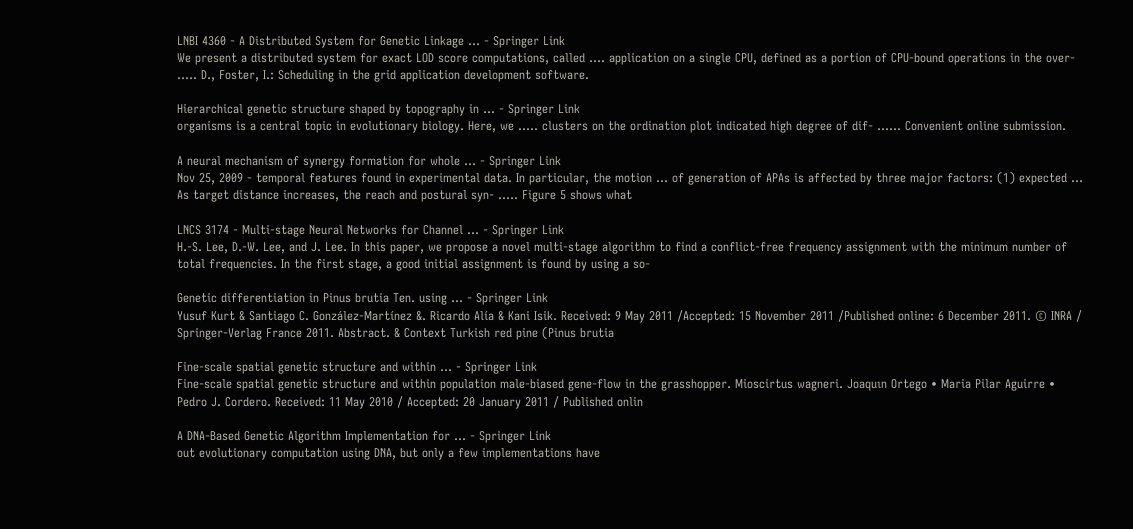LNBI 4360 - A Distributed System for Genetic Linkage ... - Springer Link
We present a distributed system for exact LOD score computations, called .... application on a single CPU, defined as a portion of CPU-bound operations in the over- ..... D., Foster, I.: Scheduling in the grid application development software.

Hierarchical genetic structure shaped by topography in ... - Springer Link
organisms is a central topic in evolutionary biology. Here, we ..... clusters on the ordination plot indicated high degree of dif- ...... Convenient online submission.

A neural mechanism of synergy formation for whole ... - Springer Link
Nov 25, 2009 - temporal features found in experimental data. In particular, the motion ... of generation of APAs is affected by three major factors: (1) expected ... As target distance increases, the reach and postural syn- ..... Figure 5 shows what

LNCS 3174 - Multi-stage Neural Networks for Channel ... - Springer Link
H.-S. Lee, D.-W. Lee, and J. Lee. In this paper, we propose a novel multi-stage algorithm to find a conflict-free frequency assignment with the minimum number of total frequencies. In the first stage, a good initial assignment is found by using a so-

Genetic differentiation in Pinus brutia Ten. using ... - Springer Link
Yusuf Kurt & Santiago C. González-Martínez &. Ricardo Alía & Kani Isik. Received: 9 May 2011 /Accepted: 15 November 2011 /Published online: 6 December 2011. © INRA / Springer-Verlag France 2011. Abstract. & Context Turkish red pine (Pinus brutia

Fine-scale spatial genetic structure and within ... - Springer Link
Fine-scale spatial genetic structure and within population male-biased gene-flow in the grasshopper. Mioscirtus wagneri. Joaquın Ortego • Maria Pilar Aguirre • Pedro J. Cordero. Received: 11 May 2010 / Accepted: 20 January 2011 / Published onlin

A DNA-Based Genetic Algorithm Implementation for ... - Springer Link
out evolutionary computation using DNA, but only a few implementations have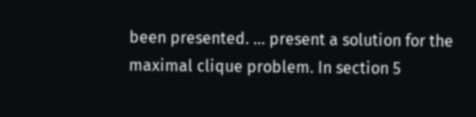been presented. ... present a solution for the maximal clique problem. In section 5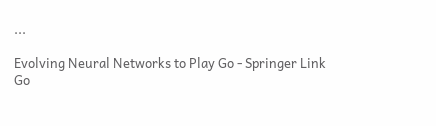...

Evolving Neural Networks to Play Go - Springer Link
Go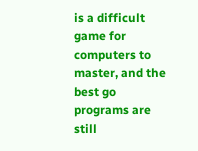is a difficult game for computers to master, and the best go programs are still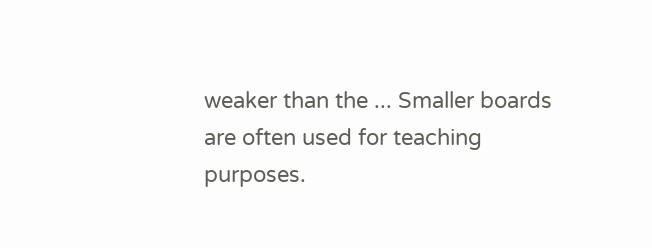weaker than the ... Smaller boards are often used for teaching purposes.